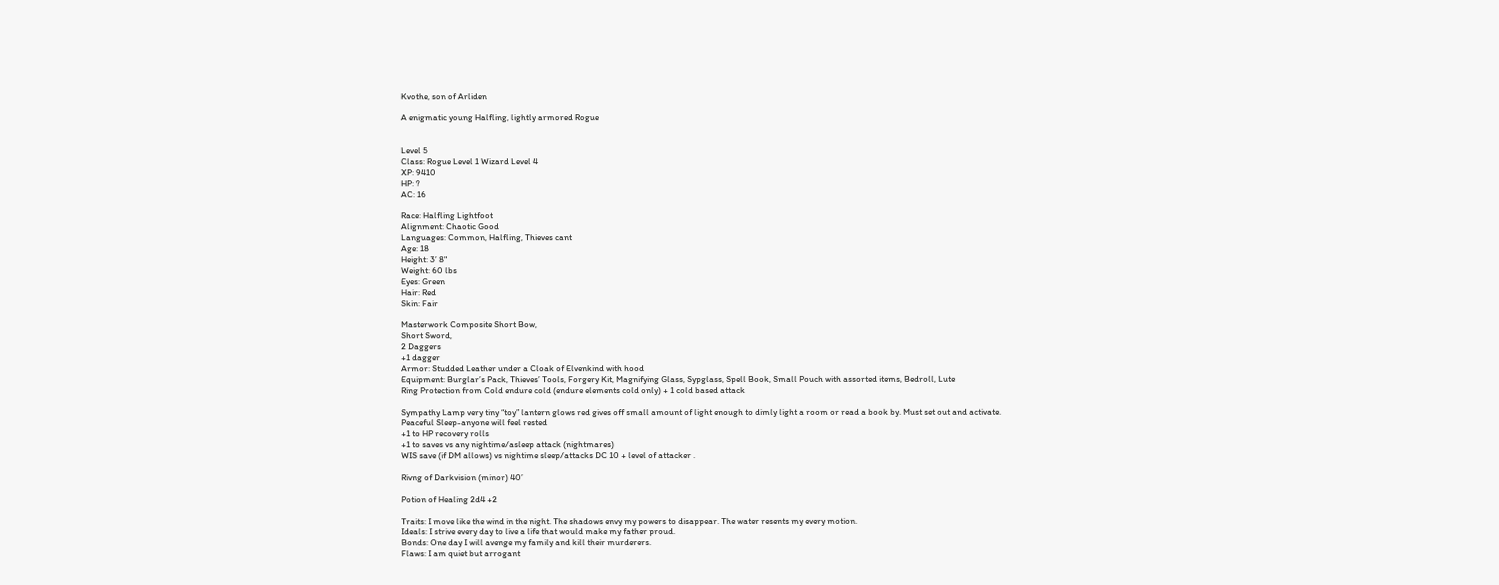Kvothe, son of Arliden

A enigmatic young Halfling, lightly armored Rogue


Level 5
Class: Rogue Level 1 Wizard Level 4
XP: 9410
HP: ?
AC: 16

Race: Halfling Lightfoot
Alignment: Chaotic Good
Languages: Common, Halfling, Thieves cant
Age: 18
Height: 3’ 8"
Weight: 60 lbs
Eyes: Green
Hair: Red
Skin: Fair

Masterwork Composite Short Bow,
Short Sword,
2 Daggers
+1 dagger
Armor: Studded Leather under a Cloak of Elvenkind with hood
Equipment: Burglar’s Pack, Thieves’ Tools, Forgery Kit, Magnifying Glass, Sypglass, Spell Book, Small Pouch with assorted items, Bedroll, Lute
Ring Protection from Cold endure cold (endure elements cold only) + 1 cold based attack

Sympathy Lamp very tiny “toy” lantern glows red gives off small amount of light enough to dimly light a room or read a book by. Must set out and activate.
Peaceful Sleep-anyone will feel rested
+1 to HP recovery rolls
+1 to saves vs any nightime/asleep attack (nightmares)
WIS save (if DM allows) vs nightime sleep/attacks DC 10 + level of attacker .

Rivng of Darkvision (minor) 40’

Potion of Healing 2d4 +2

Traits: I move like the wind in the night. The shadows envy my powers to disappear. The water resents my every motion.
Ideals: I strive every day to live a life that would make my father proud.
Bonds: One day I will avenge my family and kill their murderers.
Flaws: I am quiet but arrogant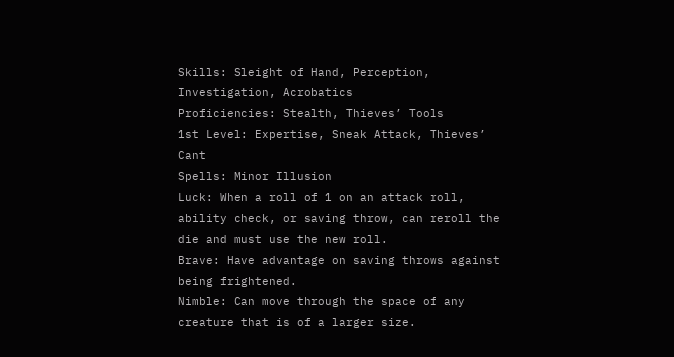Skills: Sleight of Hand, Perception, Investigation, Acrobatics
Proficiencies: Stealth, Thieves’ Tools
1st Level: Expertise, Sneak Attack, Thieves’ Cant
Spells: Minor Illusion
Luck: When a roll of 1 on an attack roll, ability check, or saving throw, can reroll the die and must use the new roll.
Brave: Have advantage on saving throws against being frightened.
Nimble: Can move through the space of any creature that is of a larger size.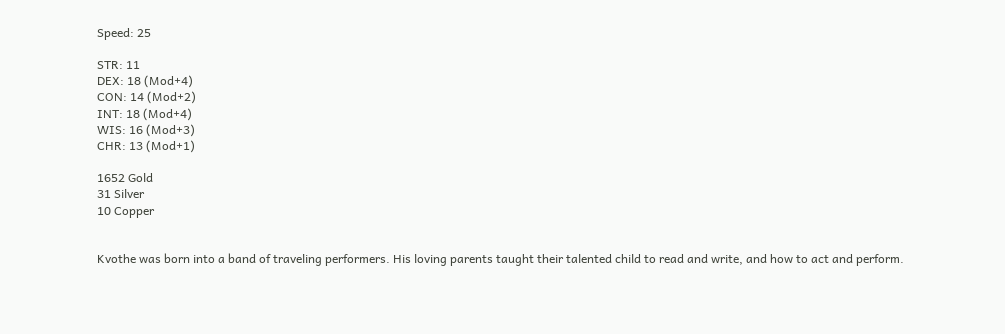Speed: 25

STR: 11
DEX: 18 (Mod+4)
CON: 14 (Mod+2)
INT: 18 (Mod+4)
WIS: 16 (Mod+3)
CHR: 13 (Mod+1)

1652 Gold
31 Silver
10 Copper


Kvothe was born into a band of traveling performers. His loving parents taught their talented child to read and write, and how to act and perform.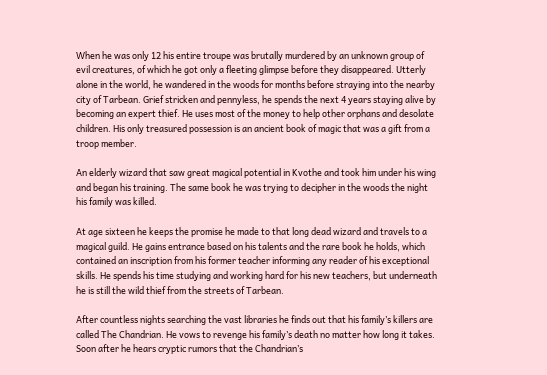When he was only 12 his entire troupe was brutally murdered by an unknown group of evil creatures, of which he got only a fleeting glimpse before they disappeared. Utterly alone in the world, he wandered in the woods for months before straying into the nearby city of Tarbean. Grief stricken and pennyless, he spends the next 4 years staying alive by becoming an expert thief. He uses most of the money to help other orphans and desolate children. His only treasured possession is an ancient book of magic that was a gift from a troop member.

An elderly wizard that saw great magical potential in Kvothe and took him under his wing and began his training. The same book he was trying to decipher in the woods the night his family was killed.

At age sixteen he keeps the promise he made to that long dead wizard and travels to a magical guild. He gains entrance based on his talents and the rare book he holds, which contained an inscription from his former teacher informing any reader of his exceptional skills. He spends his time studying and working hard for his new teachers, but underneath he is still the wild thief from the streets of Tarbean.

After countless nights searching the vast libraries he finds out that his family’s killers are called The Chandrian. He vows to revenge his family’s death no matter how long it takes. Soon after he hears cryptic rumors that the Chandrian’s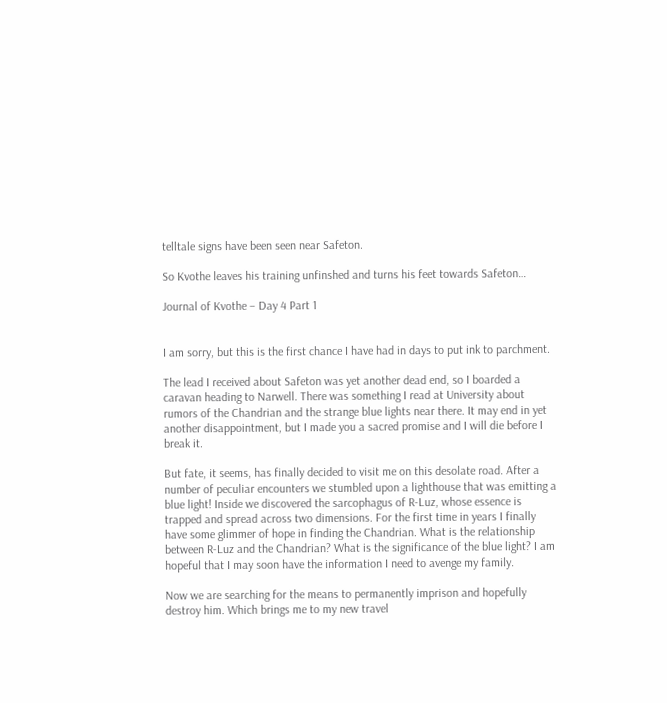telltale signs have been seen near Safeton.

So Kvothe leaves his training unfinshed and turns his feet towards Safeton…

Journal of Kvothe – Day 4 Part 1


I am sorry, but this is the first chance I have had in days to put ink to parchment.

The lead I received about Safeton was yet another dead end, so I boarded a caravan heading to Narwell. There was something I read at University about rumors of the Chandrian and the strange blue lights near there. It may end in yet another disappointment, but I made you a sacred promise and I will die before I break it.

But fate, it seems, has finally decided to visit me on this desolate road. After a number of peculiar encounters we stumbled upon a lighthouse that was emitting a blue light! Inside we discovered the sarcophagus of R-Luz, whose essence is trapped and spread across two dimensions. For the first time in years I finally have some glimmer of hope in finding the Chandrian. What is the relationship between R-Luz and the Chandrian? What is the significance of the blue light? I am hopeful that I may soon have the information I need to avenge my family.

Now we are searching for the means to permanently imprison and hopefully destroy him. Which brings me to my new travel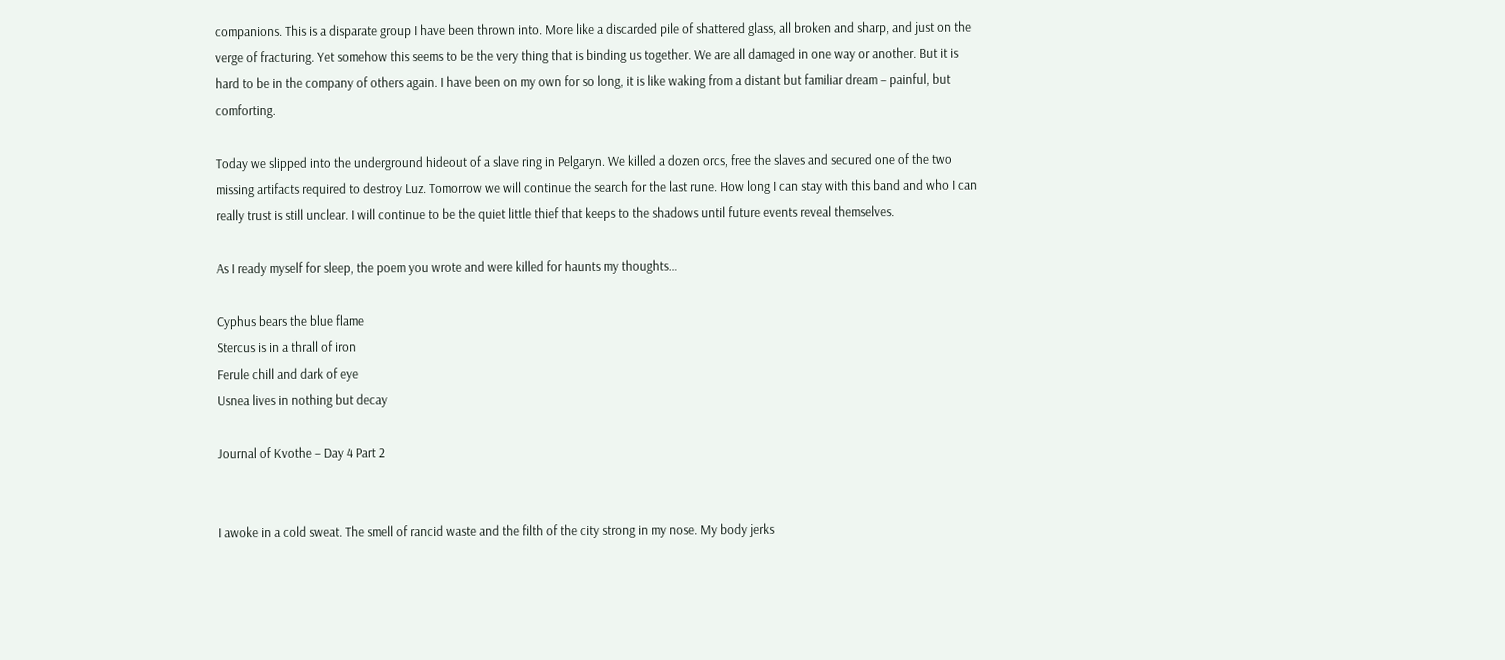companions. This is a disparate group I have been thrown into. More like a discarded pile of shattered glass, all broken and sharp, and just on the verge of fracturing. Yet somehow this seems to be the very thing that is binding us together. We are all damaged in one way or another. But it is hard to be in the company of others again. I have been on my own for so long, it is like waking from a distant but familiar dream – painful, but comforting.

Today we slipped into the underground hideout of a slave ring in Pelgaryn. We killed a dozen orcs, free the slaves and secured one of the two missing artifacts required to destroy Luz. Tomorrow we will continue the search for the last rune. How long I can stay with this band and who I can really trust is still unclear. I will continue to be the quiet little thief that keeps to the shadows until future events reveal themselves.

As I ready myself for sleep, the poem you wrote and were killed for haunts my thoughts…

Cyphus bears the blue flame
Stercus is in a thrall of iron
Ferule chill and dark of eye
Usnea lives in nothing but decay

Journal of Kvothe – Day 4 Part 2


I awoke in a cold sweat. The smell of rancid waste and the filth of the city strong in my nose. My body jerks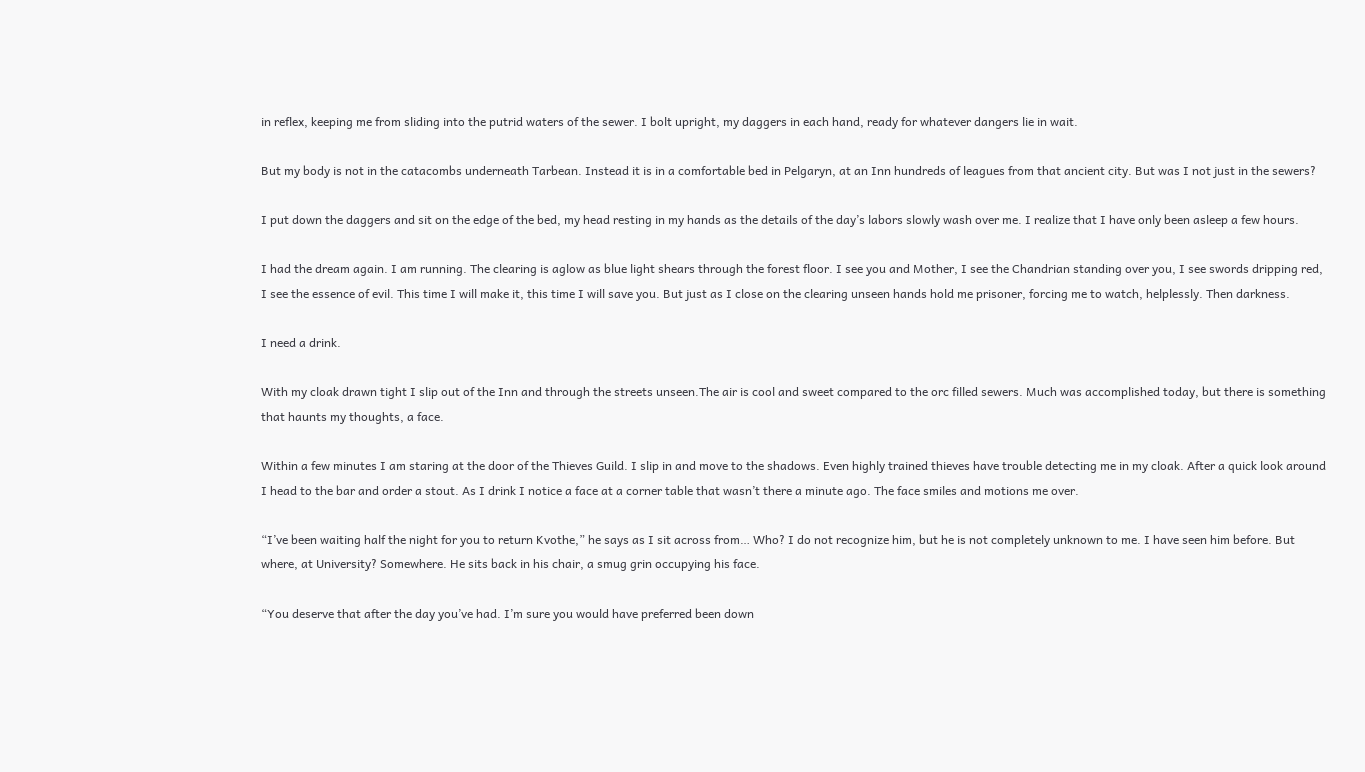in reflex, keeping me from sliding into the putrid waters of the sewer. I bolt upright, my daggers in each hand, ready for whatever dangers lie in wait.

But my body is not in the catacombs underneath Tarbean. Instead it is in a comfortable bed in Pelgaryn, at an Inn hundreds of leagues from that ancient city. But was I not just in the sewers?

I put down the daggers and sit on the edge of the bed, my head resting in my hands as the details of the day’s labors slowly wash over me. I realize that I have only been asleep a few hours.

I had the dream again. I am running. The clearing is aglow as blue light shears through the forest floor. I see you and Mother, I see the Chandrian standing over you, I see swords dripping red, I see the essence of evil. This time I will make it, this time I will save you. But just as I close on the clearing unseen hands hold me prisoner, forcing me to watch, helplessly. Then darkness.

I need a drink.

With my cloak drawn tight I slip out of the Inn and through the streets unseen.The air is cool and sweet compared to the orc filled sewers. Much was accomplished today, but there is something that haunts my thoughts, a face.

Within a few minutes I am staring at the door of the Thieves Guild. I slip in and move to the shadows. Even highly trained thieves have trouble detecting me in my cloak. After a quick look around I head to the bar and order a stout. As I drink I notice a face at a corner table that wasn’t there a minute ago. The face smiles and motions me over.

“I’ve been waiting half the night for you to return Kvothe,” he says as I sit across from… Who? I do not recognize him, but he is not completely unknown to me. I have seen him before. But where, at University? Somewhere. He sits back in his chair, a smug grin occupying his face.

“You deserve that after the day you’ve had. I’m sure you would have preferred been down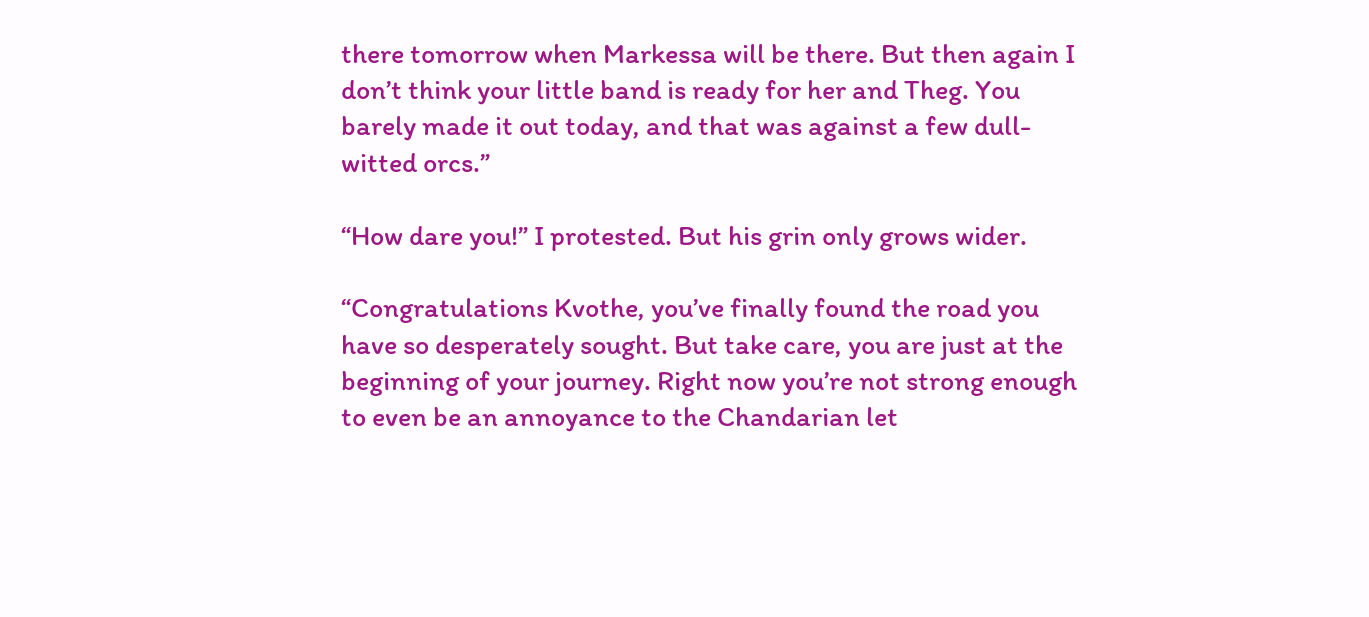there tomorrow when Markessa will be there. But then again I don’t think your little band is ready for her and Theg. You barely made it out today, and that was against a few dull-witted orcs.”

“How dare you!” I protested. But his grin only grows wider.

“Congratulations Kvothe, you’ve finally found the road you have so desperately sought. But take care, you are just at the beginning of your journey. Right now you’re not strong enough to even be an annoyance to the Chandarian let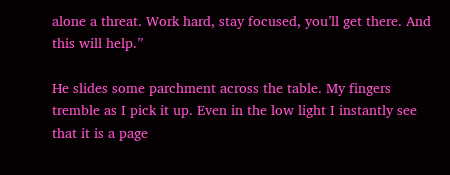alone a threat. Work hard, stay focused, you’ll get there. And this will help.”

He slides some parchment across the table. My fingers tremble as I pick it up. Even in the low light I instantly see that it is a page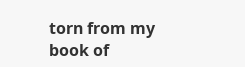torn from my book of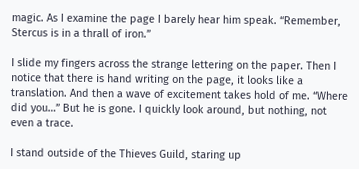magic. As I examine the page I barely hear him speak. “Remember, Stercus is in a thrall of iron.”

I slide my fingers across the strange lettering on the paper. Then I notice that there is hand writing on the page, it looks like a translation. And then a wave of excitement takes hold of me. “Where did you…” But he is gone. I quickly look around, but nothing, not even a trace.

I stand outside of the Thieves Guild, staring up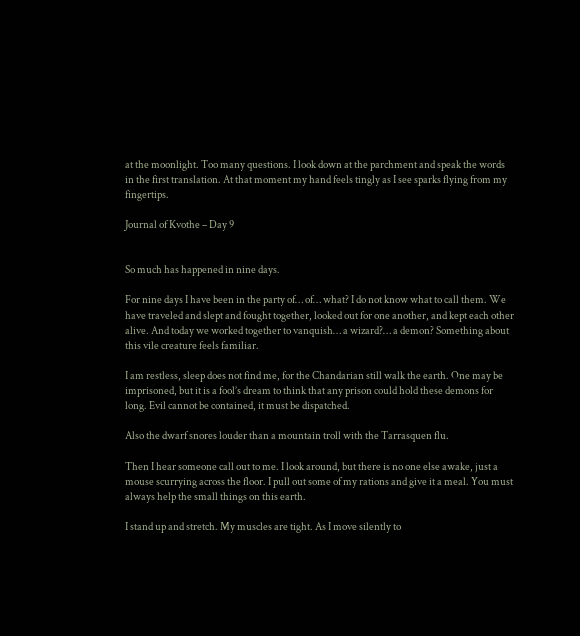at the moonlight. Too many questions. I look down at the parchment and speak the words in the first translation. At that moment my hand feels tingly as I see sparks flying from my fingertips.

Journal of Kvothe – Day 9


So much has happened in nine days.

For nine days I have been in the party of… of… what? I do not know what to call them. We have traveled and slept and fought together, looked out for one another, and kept each other alive. And today we worked together to vanquish… a wizard?… a demon? Something about this vile creature feels familiar.

I am restless, sleep does not find me, for the Chandarian still walk the earth. One may be imprisoned, but it is a fool’s dream to think that any prison could hold these demons for long. Evil cannot be contained, it must be dispatched.

Also the dwarf snores louder than a mountain troll with the Tarrasquen flu.

Then I hear someone call out to me. I look around, but there is no one else awake, just a mouse scurrying across the floor. I pull out some of my rations and give it a meal. You must always help the small things on this earth.

I stand up and stretch. My muscles are tight. As I move silently to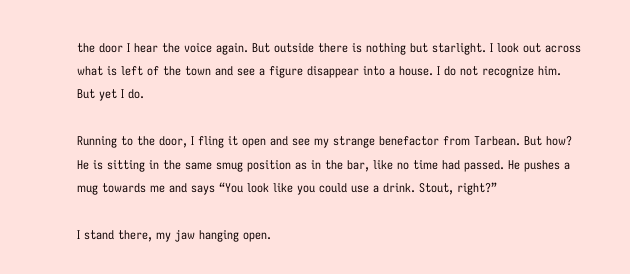the door I hear the voice again. But outside there is nothing but starlight. I look out across what is left of the town and see a figure disappear into a house. I do not recognize him. But yet I do.

Running to the door, I fling it open and see my strange benefactor from Tarbean. But how? He is sitting in the same smug position as in the bar, like no time had passed. He pushes a mug towards me and says “You look like you could use a drink. Stout, right?”

I stand there, my jaw hanging open.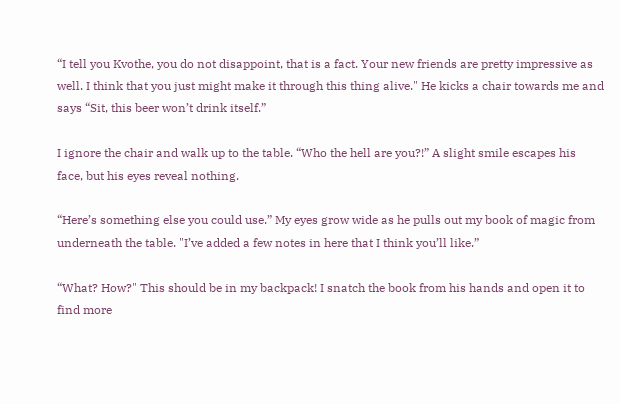“I tell you Kvothe, you do not disappoint, that is a fact. Your new friends are pretty impressive as well. I think that you just might make it through this thing alive." He kicks a chair towards me and says “Sit, this beer won’t drink itself.”

I ignore the chair and walk up to the table. “Who the hell are you?!” A slight smile escapes his face, but his eyes reveal nothing.

“Here’s something else you could use.” My eyes grow wide as he pulls out my book of magic from underneath the table. "I’ve added a few notes in here that I think you’ll like.”

“What? How?" This should be in my backpack! I snatch the book from his hands and open it to find more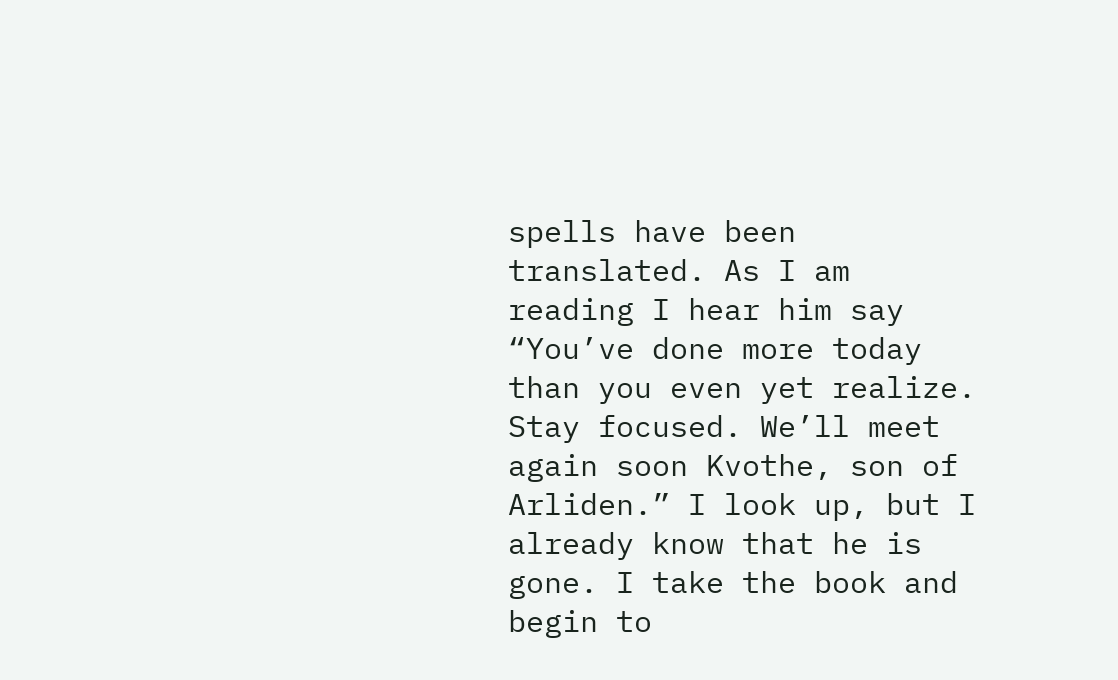spells have been translated. As I am reading I hear him say “You’ve done more today than you even yet realize. Stay focused. We’ll meet again soon Kvothe, son of Arliden.” I look up, but I already know that he is gone. I take the book and begin to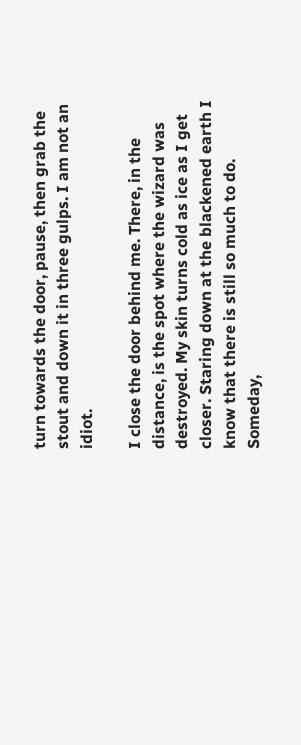turn towards the door, pause, then grab the stout and down it in three gulps. I am not an idiot.

I close the door behind me. There, in the distance, is the spot where the wizard was destroyed. My skin turns cold as ice as I get closer. Staring down at the blackened earth I know that there is still so much to do. Someday,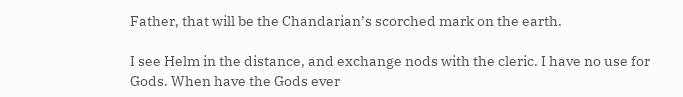Father, that will be the Chandarian’s scorched mark on the earth.

I see Helm in the distance, and exchange nods with the cleric. I have no use for Gods. When have the Gods ever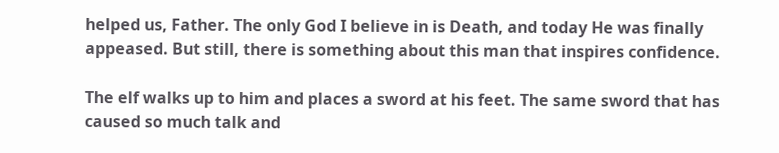helped us, Father. The only God I believe in is Death, and today He was finally appeased. But still, there is something about this man that inspires confidence.

The elf walks up to him and places a sword at his feet. The same sword that has caused so much talk and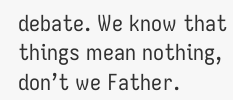debate. We know that things mean nothing, don’t we Father.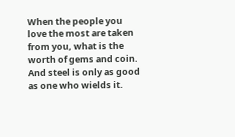When the people you love the most are taken from you, what is the worth of gems and coin. And steel is only as good as one who wields it.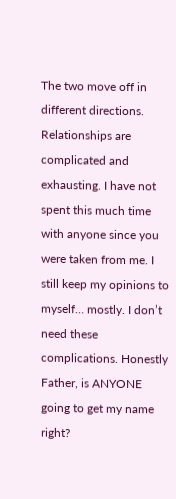The two move off in different directions. Relationships are complicated and exhausting. I have not spent this much time with anyone since you were taken from me. I still keep my opinions to myself… mostly. I don’t need these complications. Honestly Father, is ANYONE going to get my name right?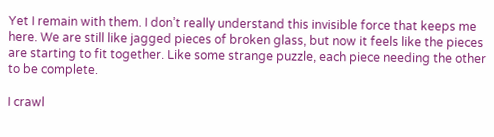Yet I remain with them. I don’t really understand this invisible force that keeps me here. We are still like jagged pieces of broken glass, but now it feels like the pieces are starting to fit together. Like some strange puzzle, each piece needing the other to be complete.

I crawl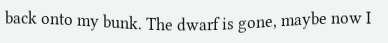back onto my bunk. The dwarf is gone, maybe now I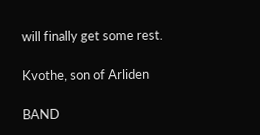will finally get some rest.

Kvothe, son of Arliden

BAND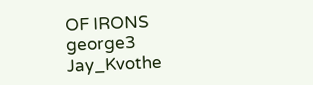OF IRONS george3 Jay_Kvothe